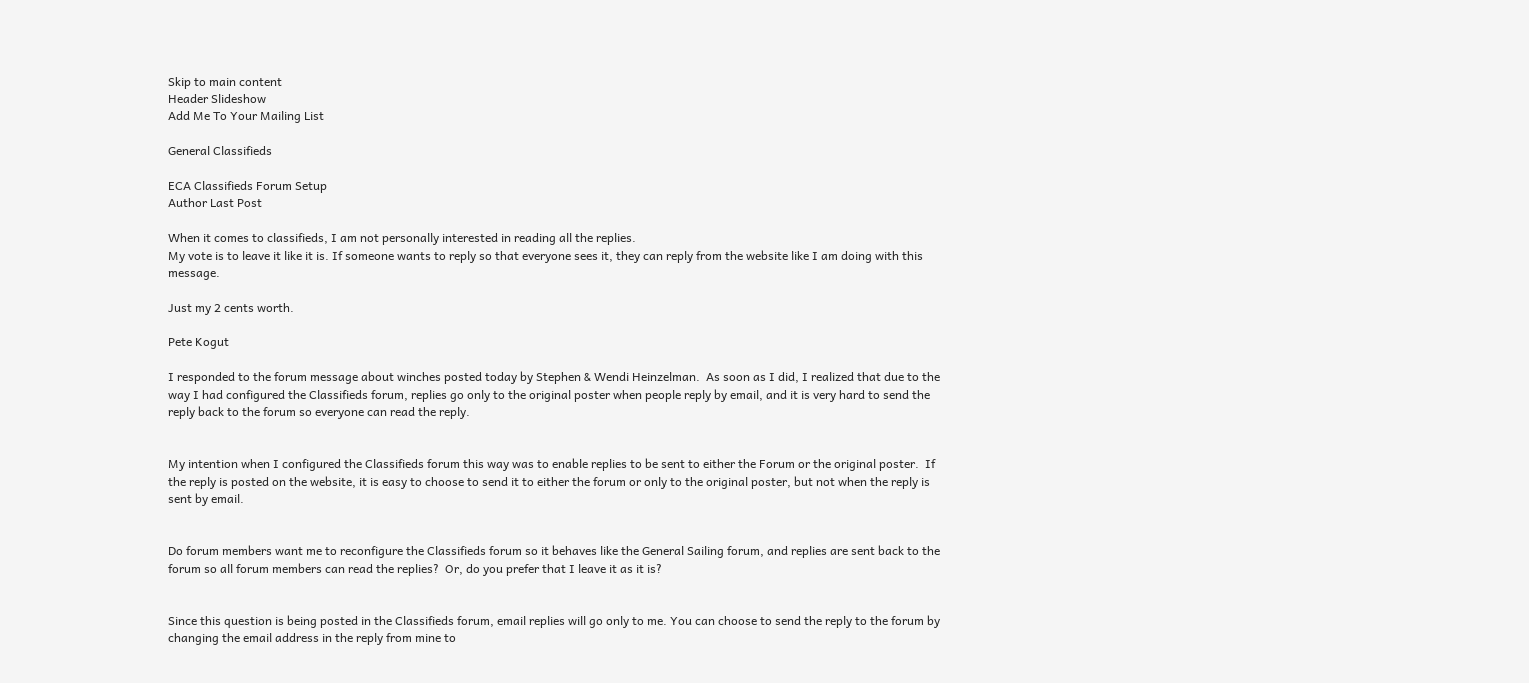Skip to main content
Header Slideshow
Add Me To Your Mailing List

General Classifieds

ECA Classifieds Forum Setup
Author Last Post

When it comes to classifieds, I am not personally interested in reading all the replies.
My vote is to leave it like it is. If someone wants to reply so that everyone sees it, they can reply from the website like I am doing with this message.

Just my 2 cents worth.

Pete Kogut

I responded to the forum message about winches posted today by Stephen & Wendi Heinzelman.  As soon as I did, I realized that due to the way I had configured the Classifieds forum, replies go only to the original poster when people reply by email, and it is very hard to send the reply back to the forum so everyone can read the reply.


My intention when I configured the Classifieds forum this way was to enable replies to be sent to either the Forum or the original poster.  If the reply is posted on the website, it is easy to choose to send it to either the forum or only to the original poster, but not when the reply is sent by email.


Do forum members want me to reconfigure the Classifieds forum so it behaves like the General Sailing forum, and replies are sent back to the forum so all forum members can read the replies?  Or, do you prefer that I leave it as it is?


Since this question is being posted in the Classifieds forum, email replies will go only to me. You can choose to send the reply to the forum by changing the email address in the reply from mine to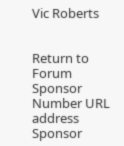Vic Roberts


Return to Forum
Sponsor Number URL address
Sponsor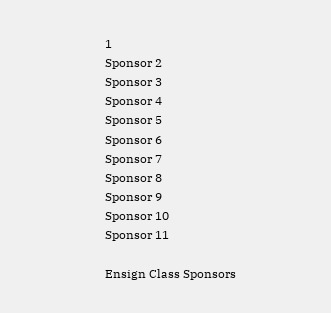1
Sponsor 2
Sponsor 3
Sponsor 4
Sponsor 5
Sponsor 6
Sponsor 7
Sponsor 8
Sponsor 9
Sponsor 10
Sponsor 11

Ensign Class Sponsors